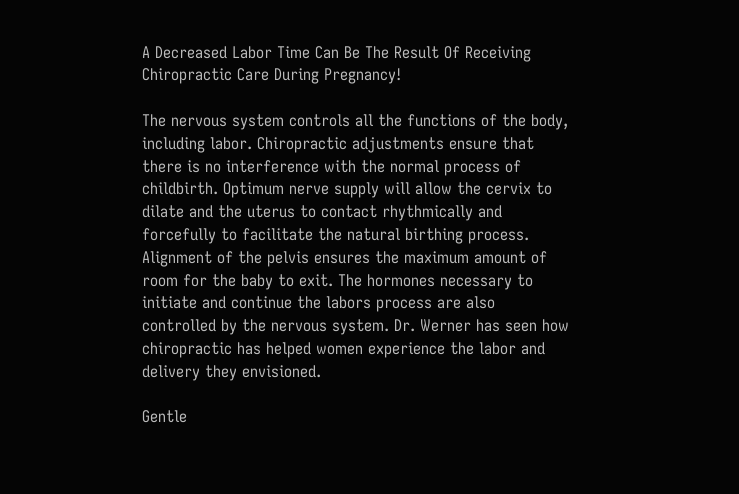A Decreased Labor Time Can Be The Result Of Receiving Chiropractic Care During Pregnancy!

The nervous system controls all the functions of the body, including labor. Chiropractic adjustments ensure that there is no interference with the normal process of childbirth. Optimum nerve supply will allow the cervix to dilate and the uterus to contact rhythmically and forcefully to facilitate the natural birthing process. Alignment of the pelvis ensures the maximum amount of room for the baby to exit. The hormones necessary to initiate and continue the labors process are also controlled by the nervous system. Dr. Werner has seen how chiropractic has helped women experience the labor and delivery they envisioned.

Gentle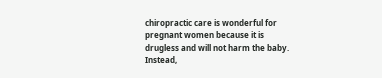chiropractic care is wonderful for pregnant women because it is drugless and will not harm the baby. Instead,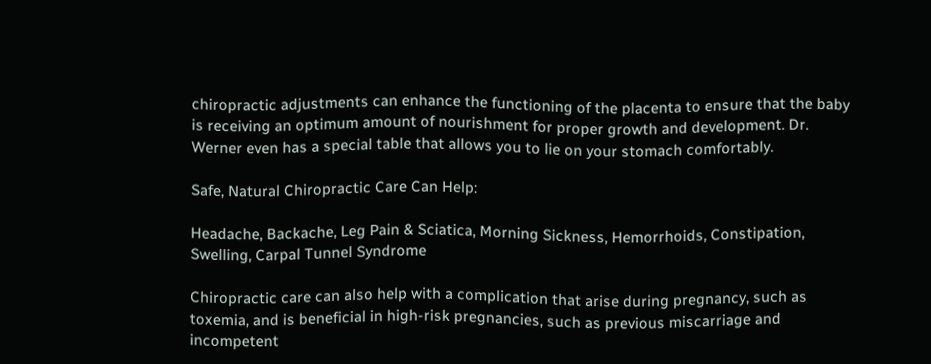chiropractic adjustments can enhance the functioning of the placenta to ensure that the baby is receiving an optimum amount of nourishment for proper growth and development. Dr. Werner even has a special table that allows you to lie on your stomach comfortably.

Safe, Natural Chiropractic Care Can Help:

Headache, Backache, Leg Pain & Sciatica, Morning Sickness, Hemorrhoids, Constipation, Swelling, Carpal Tunnel Syndrome

Chiropractic care can also help with a complication that arise during pregnancy, such as toxemia, and is beneficial in high-risk pregnancies, such as previous miscarriage and incompetent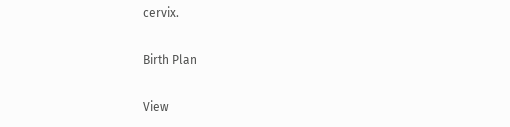cervix.

Birth Plan

View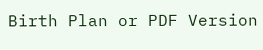Birth Plan or PDF Version